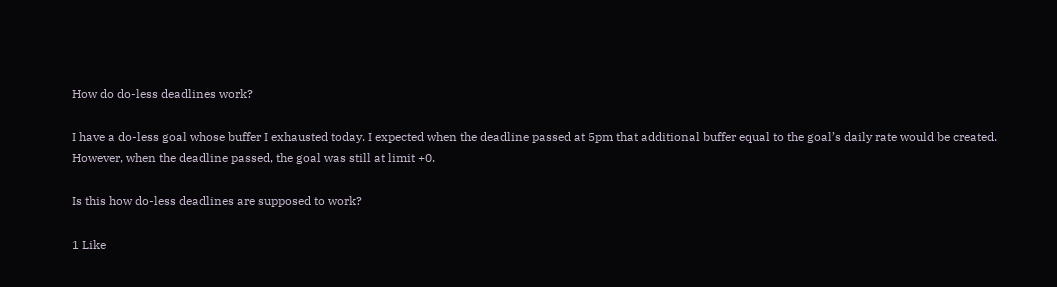How do do-less deadlines work?

I have a do-less goal whose buffer I exhausted today. I expected when the deadline passed at 5pm that additional buffer equal to the goal’s daily rate would be created. However, when the deadline passed, the goal was still at limit +0.

Is this how do-less deadlines are supposed to work?

1 Like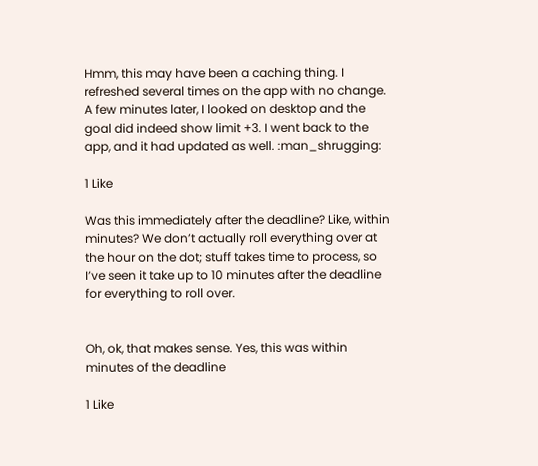Hmm, this may have been a caching thing. I refreshed several times on the app with no change. A few minutes later, I looked on desktop and the goal did indeed show limit +3. I went back to the app, and it had updated as well. :man_shrugging:

1 Like

Was this immediately after the deadline? Like, within minutes? We don’t actually roll everything over at the hour on the dot; stuff takes time to process, so I’ve seen it take up to 10 minutes after the deadline for everything to roll over.


Oh, ok, that makes sense. Yes, this was within minutes of the deadline

1 Like